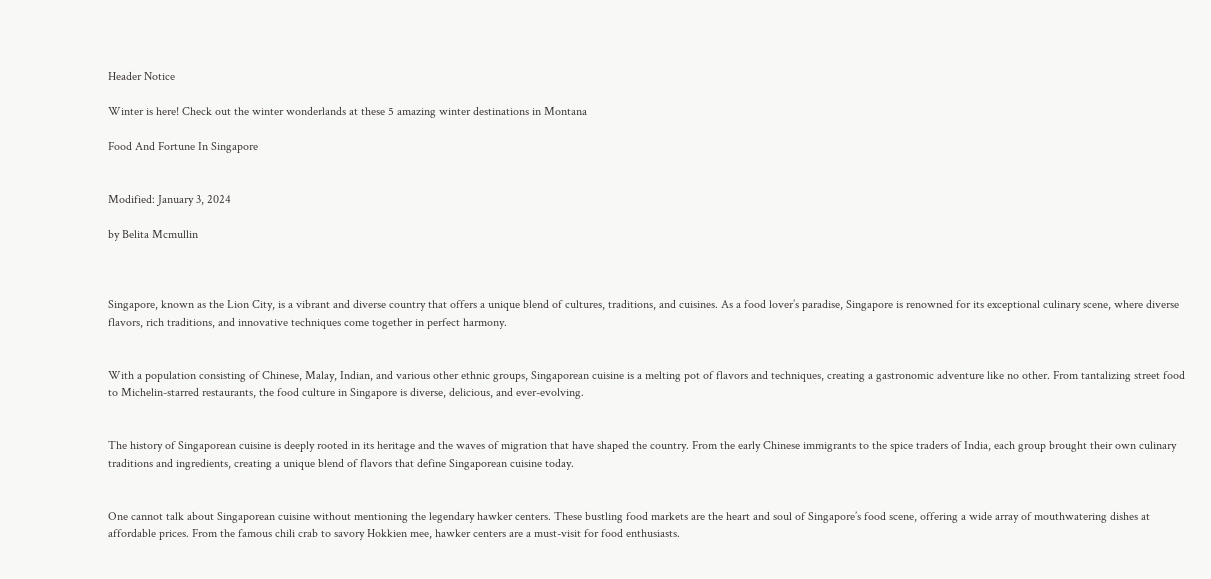Header Notice

Winter is here! Check out the winter wonderlands at these 5 amazing winter destinations in Montana

Food And Fortune In Singapore


Modified: January 3, 2024

by Belita Mcmullin



Singapore, known as the Lion City, is a vibrant and diverse country that offers a unique blend of cultures, traditions, and cuisines. As a food lover’s paradise, Singapore is renowned for its exceptional culinary scene, where diverse flavors, rich traditions, and innovative techniques come together in perfect harmony.


With a population consisting of Chinese, Malay, Indian, and various other ethnic groups, Singaporean cuisine is a melting pot of flavors and techniques, creating a gastronomic adventure like no other. From tantalizing street food to Michelin-starred restaurants, the food culture in Singapore is diverse, delicious, and ever-evolving.


The history of Singaporean cuisine is deeply rooted in its heritage and the waves of migration that have shaped the country. From the early Chinese immigrants to the spice traders of India, each group brought their own culinary traditions and ingredients, creating a unique blend of flavors that define Singaporean cuisine today.


One cannot talk about Singaporean cuisine without mentioning the legendary hawker centers. These bustling food markets are the heart and soul of Singapore’s food scene, offering a wide array of mouthwatering dishes at affordable prices. From the famous chili crab to savory Hokkien mee, hawker centers are a must-visit for food enthusiasts.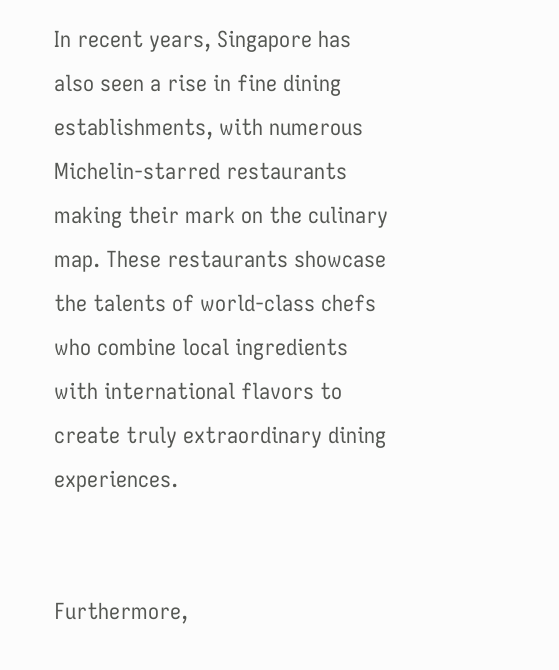In recent years, Singapore has also seen a rise in fine dining establishments, with numerous Michelin-starred restaurants making their mark on the culinary map. These restaurants showcase the talents of world-class chefs who combine local ingredients with international flavors to create truly extraordinary dining experiences.


Furthermore,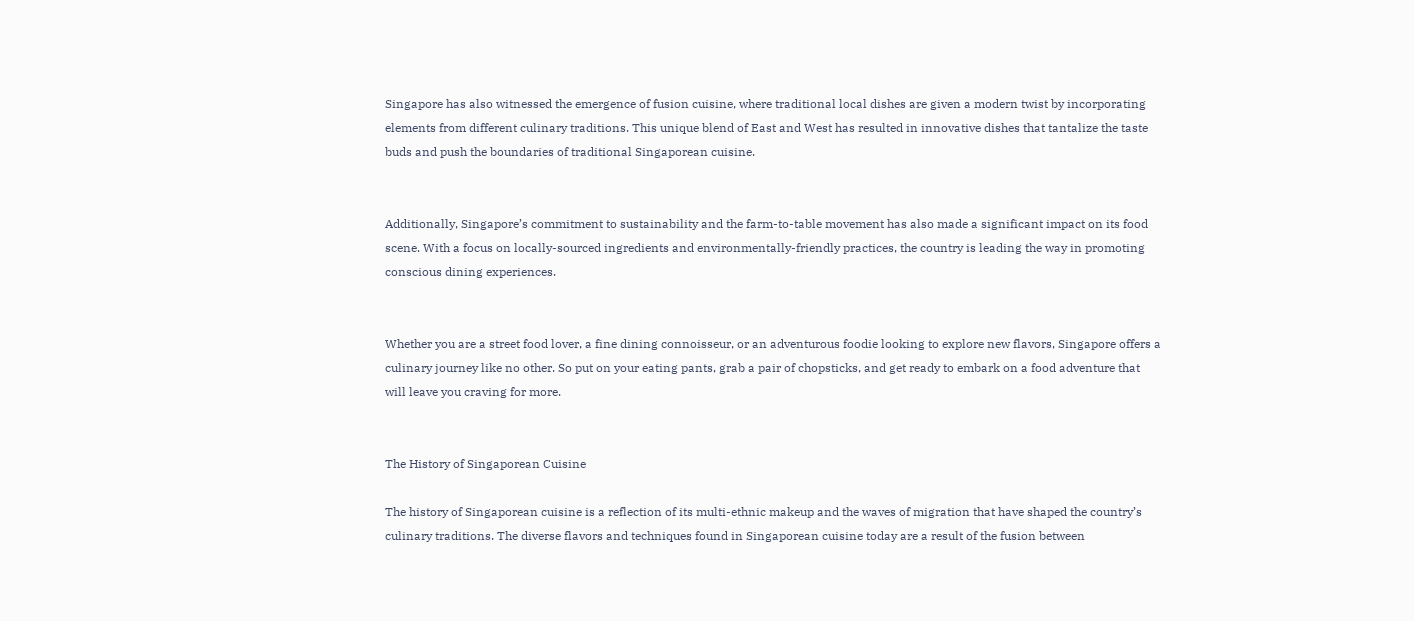Singapore has also witnessed the emergence of fusion cuisine, where traditional local dishes are given a modern twist by incorporating elements from different culinary traditions. This unique blend of East and West has resulted in innovative dishes that tantalize the taste buds and push the boundaries of traditional Singaporean cuisine.


Additionally, Singapore’s commitment to sustainability and the farm-to-table movement has also made a significant impact on its food scene. With a focus on locally-sourced ingredients and environmentally-friendly practices, the country is leading the way in promoting conscious dining experiences.


Whether you are a street food lover, a fine dining connoisseur, or an adventurous foodie looking to explore new flavors, Singapore offers a culinary journey like no other. So put on your eating pants, grab a pair of chopsticks, and get ready to embark on a food adventure that will leave you craving for more.


The History of Singaporean Cuisine

The history of Singaporean cuisine is a reflection of its multi-ethnic makeup and the waves of migration that have shaped the country’s culinary traditions. The diverse flavors and techniques found in Singaporean cuisine today are a result of the fusion between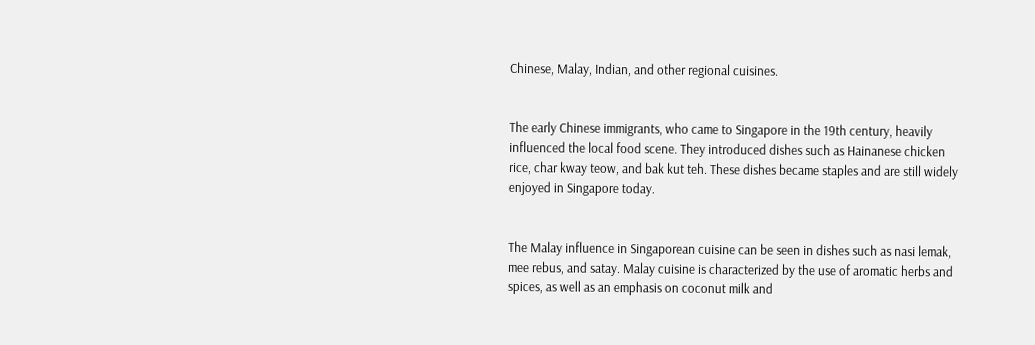Chinese, Malay, Indian, and other regional cuisines.


The early Chinese immigrants, who came to Singapore in the 19th century, heavily influenced the local food scene. They introduced dishes such as Hainanese chicken rice, char kway teow, and bak kut teh. These dishes became staples and are still widely enjoyed in Singapore today.


The Malay influence in Singaporean cuisine can be seen in dishes such as nasi lemak, mee rebus, and satay. Malay cuisine is characterized by the use of aromatic herbs and spices, as well as an emphasis on coconut milk and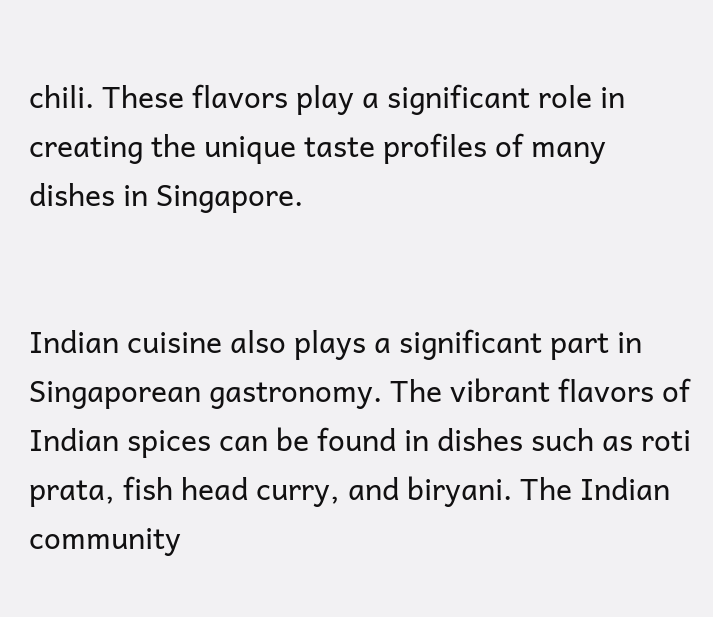chili. These flavors play a significant role in creating the unique taste profiles of many dishes in Singapore.


Indian cuisine also plays a significant part in Singaporean gastronomy. The vibrant flavors of Indian spices can be found in dishes such as roti prata, fish head curry, and biryani. The Indian community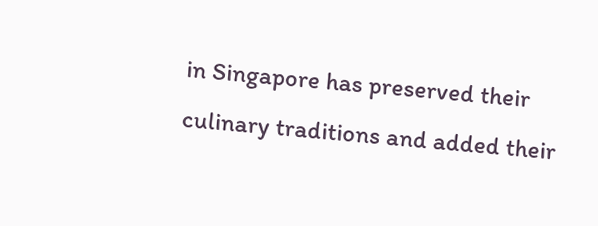in Singapore has preserved their culinary traditions and added their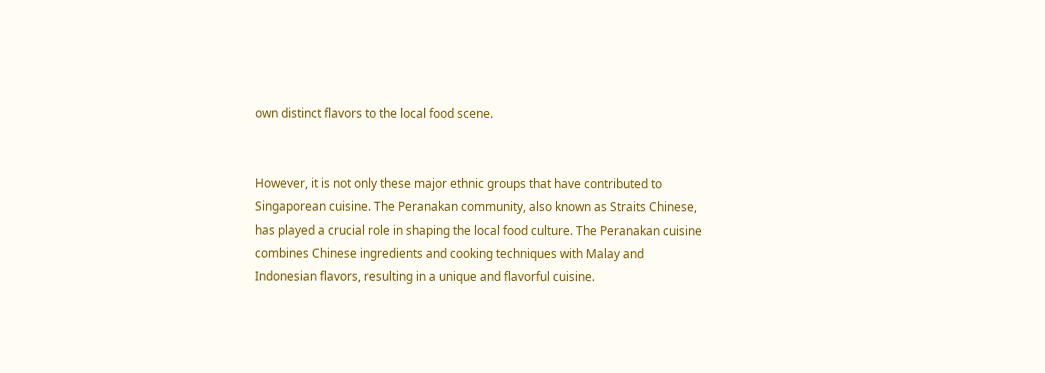own distinct flavors to the local food scene.


However, it is not only these major ethnic groups that have contributed to Singaporean cuisine. The Peranakan community, also known as Straits Chinese, has played a crucial role in shaping the local food culture. The Peranakan cuisine combines Chinese ingredients and cooking techniques with Malay and Indonesian flavors, resulting in a unique and flavorful cuisine.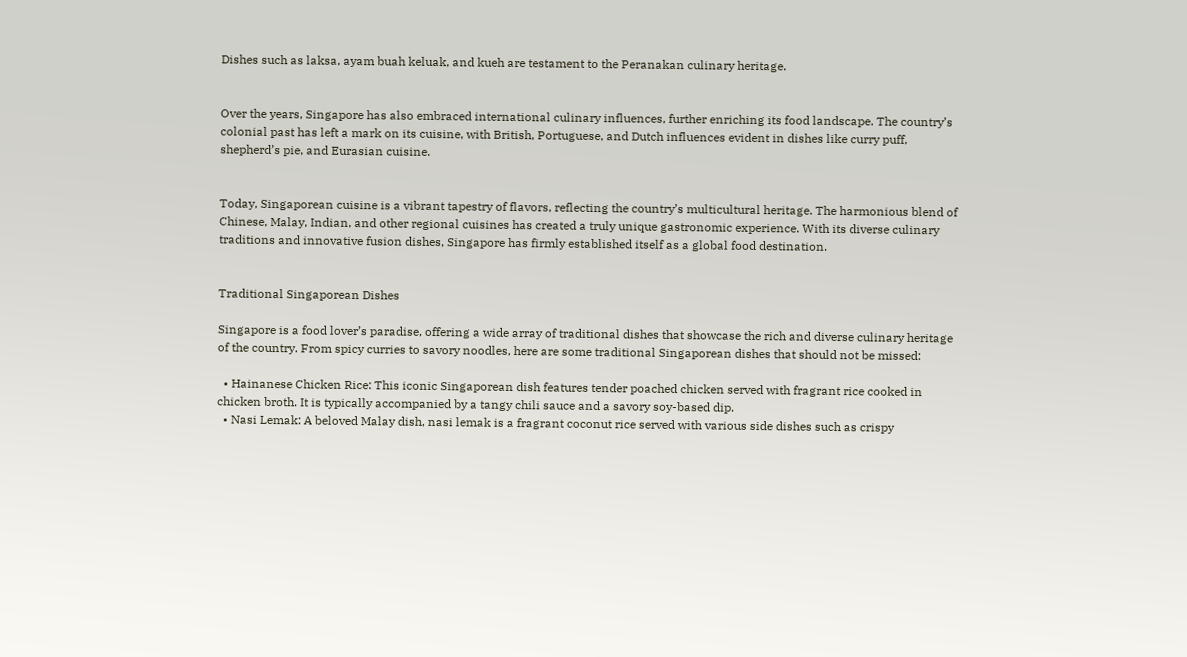Dishes such as laksa, ayam buah keluak, and kueh are testament to the Peranakan culinary heritage.


Over the years, Singapore has also embraced international culinary influences, further enriching its food landscape. The country’s colonial past has left a mark on its cuisine, with British, Portuguese, and Dutch influences evident in dishes like curry puff, shepherd’s pie, and Eurasian cuisine.


Today, Singaporean cuisine is a vibrant tapestry of flavors, reflecting the country’s multicultural heritage. The harmonious blend of Chinese, Malay, Indian, and other regional cuisines has created a truly unique gastronomic experience. With its diverse culinary traditions and innovative fusion dishes, Singapore has firmly established itself as a global food destination.


Traditional Singaporean Dishes

Singapore is a food lover’s paradise, offering a wide array of traditional dishes that showcase the rich and diverse culinary heritage of the country. From spicy curries to savory noodles, here are some traditional Singaporean dishes that should not be missed:

  • Hainanese Chicken Rice: This iconic Singaporean dish features tender poached chicken served with fragrant rice cooked in chicken broth. It is typically accompanied by a tangy chili sauce and a savory soy-based dip.
  • Nasi Lemak: A beloved Malay dish, nasi lemak is a fragrant coconut rice served with various side dishes such as crispy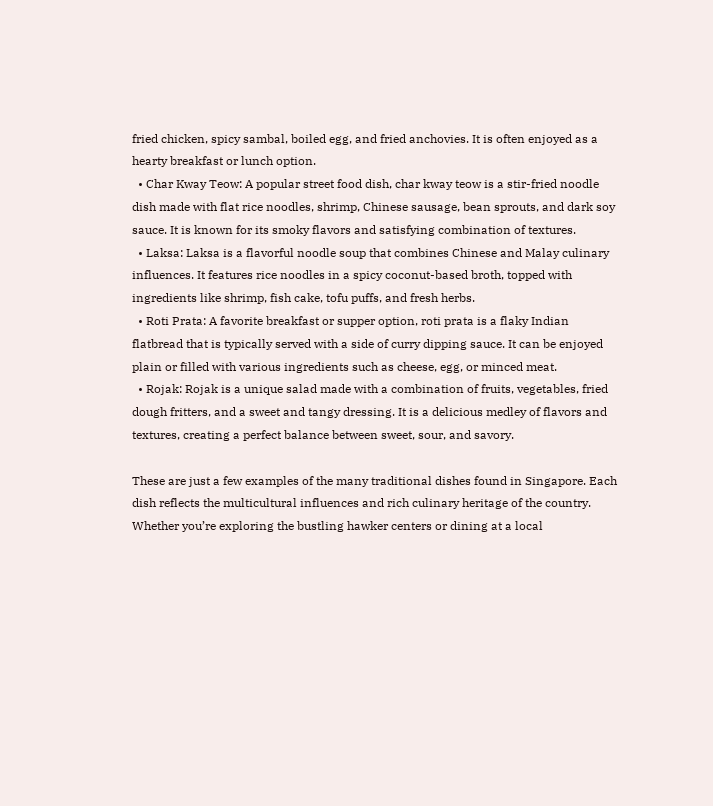fried chicken, spicy sambal, boiled egg, and fried anchovies. It is often enjoyed as a hearty breakfast or lunch option.
  • Char Kway Teow: A popular street food dish, char kway teow is a stir-fried noodle dish made with flat rice noodles, shrimp, Chinese sausage, bean sprouts, and dark soy sauce. It is known for its smoky flavors and satisfying combination of textures.
  • Laksa: Laksa is a flavorful noodle soup that combines Chinese and Malay culinary influences. It features rice noodles in a spicy coconut-based broth, topped with ingredients like shrimp, fish cake, tofu puffs, and fresh herbs.
  • Roti Prata: A favorite breakfast or supper option, roti prata is a flaky Indian flatbread that is typically served with a side of curry dipping sauce. It can be enjoyed plain or filled with various ingredients such as cheese, egg, or minced meat.
  • Rojak: Rojak is a unique salad made with a combination of fruits, vegetables, fried dough fritters, and a sweet and tangy dressing. It is a delicious medley of flavors and textures, creating a perfect balance between sweet, sour, and savory.

These are just a few examples of the many traditional dishes found in Singapore. Each dish reflects the multicultural influences and rich culinary heritage of the country. Whether you’re exploring the bustling hawker centers or dining at a local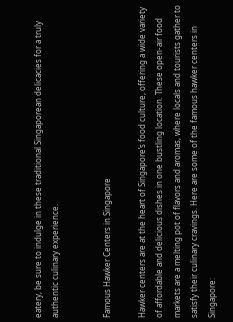eatery, be sure to indulge in these traditional Singaporean delicacies for a truly authentic culinary experience.


Famous Hawker Centers in Singapore

Hawker centers are at the heart of Singapore’s food culture, offering a wide variety of affordable and delicious dishes in one bustling location. These open-air food markets are a melting pot of flavors and aromas, where locals and tourists gather to satisfy their culinary cravings. Here are some of the famous hawker centers in Singapore: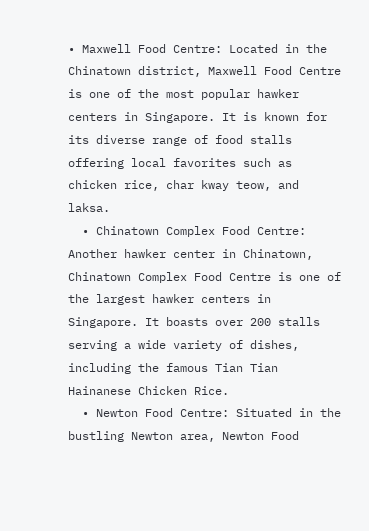• Maxwell Food Centre: Located in the Chinatown district, Maxwell Food Centre is one of the most popular hawker centers in Singapore. It is known for its diverse range of food stalls offering local favorites such as chicken rice, char kway teow, and laksa.
  • Chinatown Complex Food Centre: Another hawker center in Chinatown, Chinatown Complex Food Centre is one of the largest hawker centers in Singapore. It boasts over 200 stalls serving a wide variety of dishes, including the famous Tian Tian Hainanese Chicken Rice.
  • Newton Food Centre: Situated in the bustling Newton area, Newton Food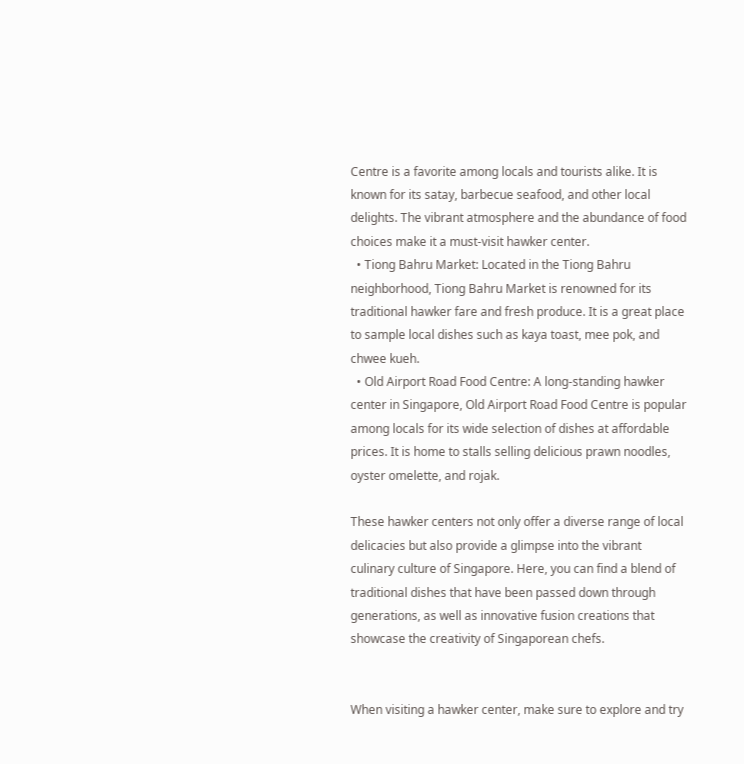Centre is a favorite among locals and tourists alike. It is known for its satay, barbecue seafood, and other local delights. The vibrant atmosphere and the abundance of food choices make it a must-visit hawker center.
  • Tiong Bahru Market: Located in the Tiong Bahru neighborhood, Tiong Bahru Market is renowned for its traditional hawker fare and fresh produce. It is a great place to sample local dishes such as kaya toast, mee pok, and chwee kueh.
  • Old Airport Road Food Centre: A long-standing hawker center in Singapore, Old Airport Road Food Centre is popular among locals for its wide selection of dishes at affordable prices. It is home to stalls selling delicious prawn noodles, oyster omelette, and rojak.

These hawker centers not only offer a diverse range of local delicacies but also provide a glimpse into the vibrant culinary culture of Singapore. Here, you can find a blend of traditional dishes that have been passed down through generations, as well as innovative fusion creations that showcase the creativity of Singaporean chefs.


When visiting a hawker center, make sure to explore and try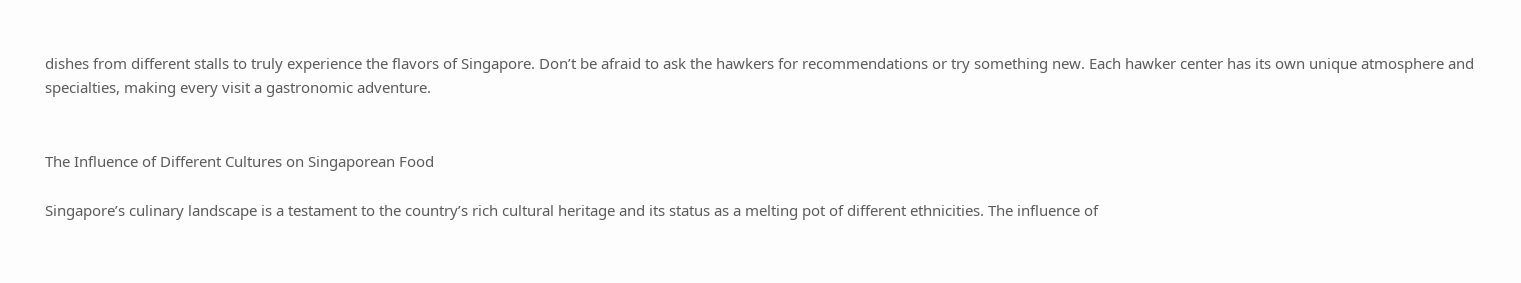dishes from different stalls to truly experience the flavors of Singapore. Don’t be afraid to ask the hawkers for recommendations or try something new. Each hawker center has its own unique atmosphere and specialties, making every visit a gastronomic adventure.


The Influence of Different Cultures on Singaporean Food

Singapore’s culinary landscape is a testament to the country’s rich cultural heritage and its status as a melting pot of different ethnicities. The influence of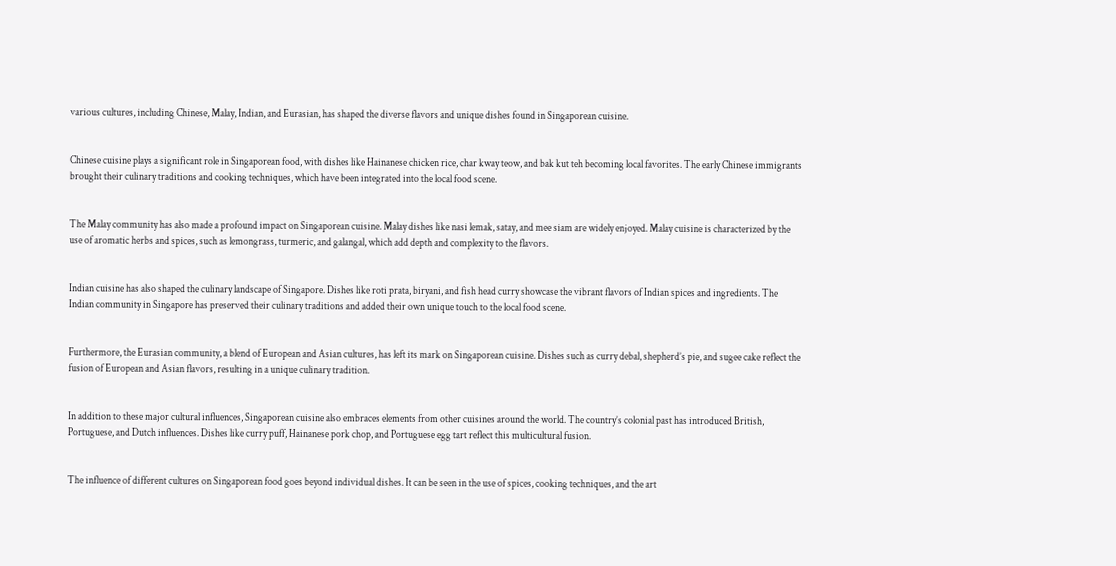various cultures, including Chinese, Malay, Indian, and Eurasian, has shaped the diverse flavors and unique dishes found in Singaporean cuisine.


Chinese cuisine plays a significant role in Singaporean food, with dishes like Hainanese chicken rice, char kway teow, and bak kut teh becoming local favorites. The early Chinese immigrants brought their culinary traditions and cooking techniques, which have been integrated into the local food scene.


The Malay community has also made a profound impact on Singaporean cuisine. Malay dishes like nasi lemak, satay, and mee siam are widely enjoyed. Malay cuisine is characterized by the use of aromatic herbs and spices, such as lemongrass, turmeric, and galangal, which add depth and complexity to the flavors.


Indian cuisine has also shaped the culinary landscape of Singapore. Dishes like roti prata, biryani, and fish head curry showcase the vibrant flavors of Indian spices and ingredients. The Indian community in Singapore has preserved their culinary traditions and added their own unique touch to the local food scene.


Furthermore, the Eurasian community, a blend of European and Asian cultures, has left its mark on Singaporean cuisine. Dishes such as curry debal, shepherd’s pie, and sugee cake reflect the fusion of European and Asian flavors, resulting in a unique culinary tradition.


In addition to these major cultural influences, Singaporean cuisine also embraces elements from other cuisines around the world. The country’s colonial past has introduced British, Portuguese, and Dutch influences. Dishes like curry puff, Hainanese pork chop, and Portuguese egg tart reflect this multicultural fusion.


The influence of different cultures on Singaporean food goes beyond individual dishes. It can be seen in the use of spices, cooking techniques, and the art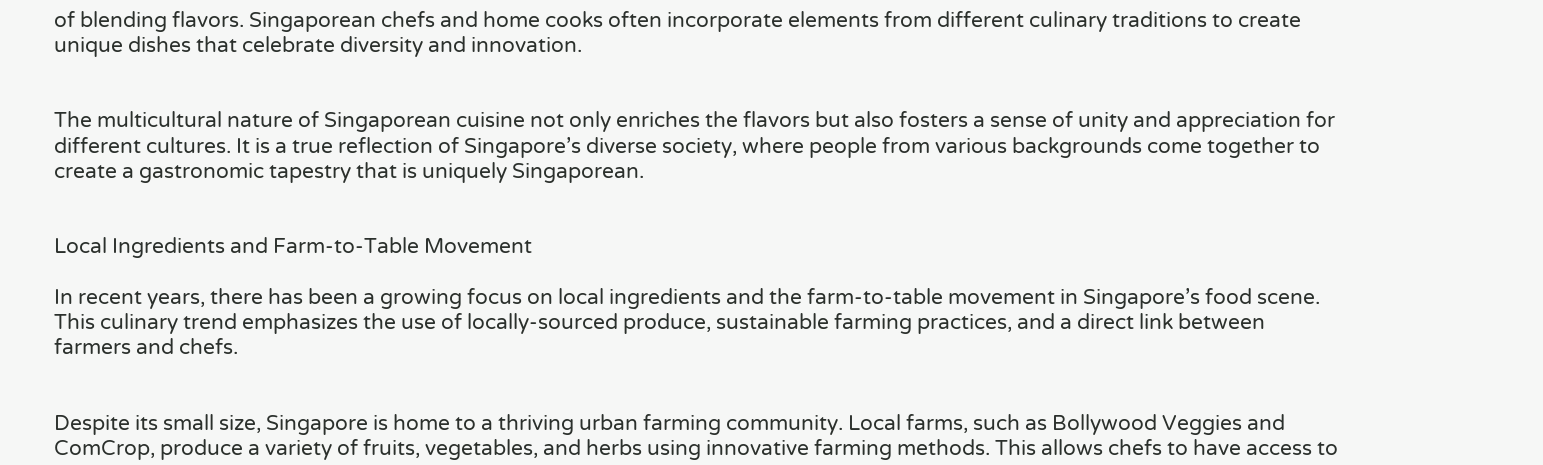of blending flavors. Singaporean chefs and home cooks often incorporate elements from different culinary traditions to create unique dishes that celebrate diversity and innovation.


The multicultural nature of Singaporean cuisine not only enriches the flavors but also fosters a sense of unity and appreciation for different cultures. It is a true reflection of Singapore’s diverse society, where people from various backgrounds come together to create a gastronomic tapestry that is uniquely Singaporean.


Local Ingredients and Farm-to-Table Movement

In recent years, there has been a growing focus on local ingredients and the farm-to-table movement in Singapore’s food scene. This culinary trend emphasizes the use of locally-sourced produce, sustainable farming practices, and a direct link between farmers and chefs.


Despite its small size, Singapore is home to a thriving urban farming community. Local farms, such as Bollywood Veggies and ComCrop, produce a variety of fruits, vegetables, and herbs using innovative farming methods. This allows chefs to have access to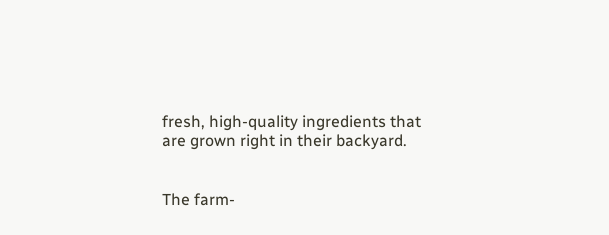fresh, high-quality ingredients that are grown right in their backyard.


The farm-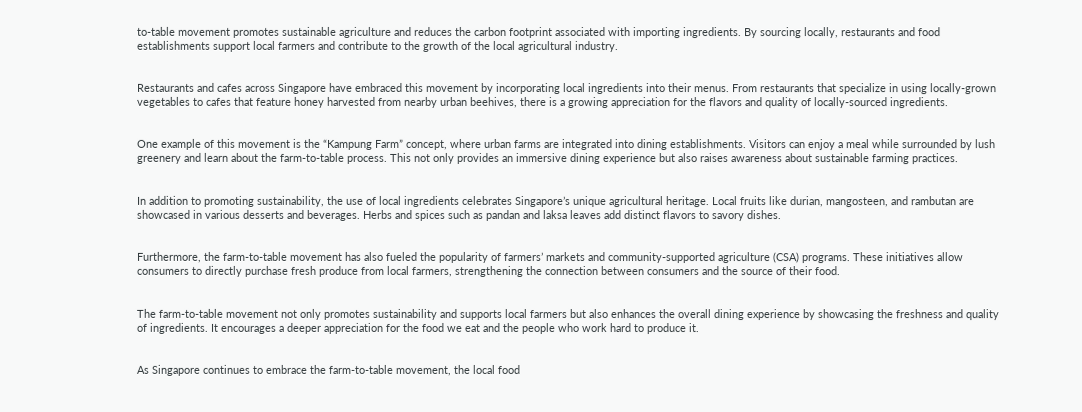to-table movement promotes sustainable agriculture and reduces the carbon footprint associated with importing ingredients. By sourcing locally, restaurants and food establishments support local farmers and contribute to the growth of the local agricultural industry.


Restaurants and cafes across Singapore have embraced this movement by incorporating local ingredients into their menus. From restaurants that specialize in using locally-grown vegetables to cafes that feature honey harvested from nearby urban beehives, there is a growing appreciation for the flavors and quality of locally-sourced ingredients.


One example of this movement is the “Kampung Farm” concept, where urban farms are integrated into dining establishments. Visitors can enjoy a meal while surrounded by lush greenery and learn about the farm-to-table process. This not only provides an immersive dining experience but also raises awareness about sustainable farming practices.


In addition to promoting sustainability, the use of local ingredients celebrates Singapore’s unique agricultural heritage. Local fruits like durian, mangosteen, and rambutan are showcased in various desserts and beverages. Herbs and spices such as pandan and laksa leaves add distinct flavors to savory dishes.


Furthermore, the farm-to-table movement has also fueled the popularity of farmers’ markets and community-supported agriculture (CSA) programs. These initiatives allow consumers to directly purchase fresh produce from local farmers, strengthening the connection between consumers and the source of their food.


The farm-to-table movement not only promotes sustainability and supports local farmers but also enhances the overall dining experience by showcasing the freshness and quality of ingredients. It encourages a deeper appreciation for the food we eat and the people who work hard to produce it.


As Singapore continues to embrace the farm-to-table movement, the local food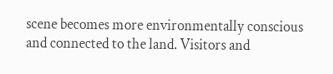scene becomes more environmentally conscious and connected to the land. Visitors and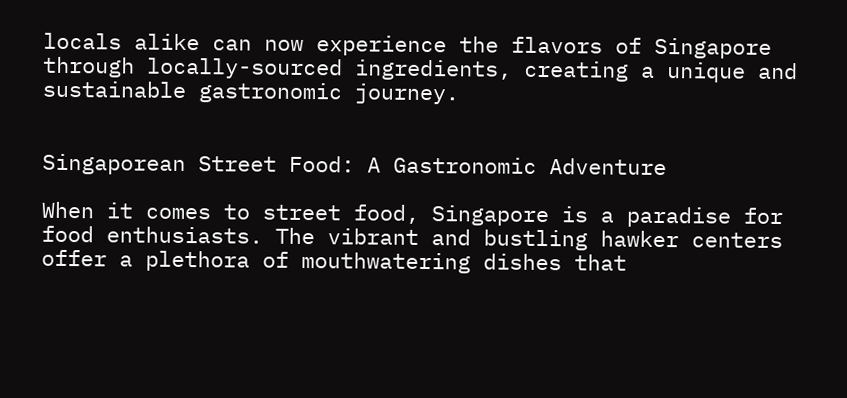locals alike can now experience the flavors of Singapore through locally-sourced ingredients, creating a unique and sustainable gastronomic journey.


Singaporean Street Food: A Gastronomic Adventure

When it comes to street food, Singapore is a paradise for food enthusiasts. The vibrant and bustling hawker centers offer a plethora of mouthwatering dishes that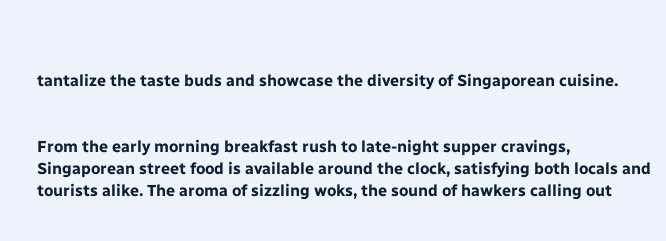tantalize the taste buds and showcase the diversity of Singaporean cuisine.


From the early morning breakfast rush to late-night supper cravings, Singaporean street food is available around the clock, satisfying both locals and tourists alike. The aroma of sizzling woks, the sound of hawkers calling out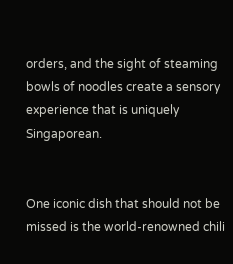orders, and the sight of steaming bowls of noodles create a sensory experience that is uniquely Singaporean.


One iconic dish that should not be missed is the world-renowned chili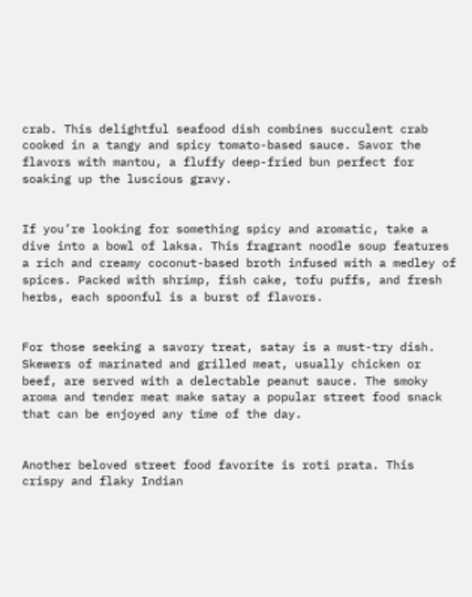crab. This delightful seafood dish combines succulent crab cooked in a tangy and spicy tomato-based sauce. Savor the flavors with mantou, a fluffy deep-fried bun perfect for soaking up the luscious gravy.


If you’re looking for something spicy and aromatic, take a dive into a bowl of laksa. This fragrant noodle soup features a rich and creamy coconut-based broth infused with a medley of spices. Packed with shrimp, fish cake, tofu puffs, and fresh herbs, each spoonful is a burst of flavors.


For those seeking a savory treat, satay is a must-try dish. Skewers of marinated and grilled meat, usually chicken or beef, are served with a delectable peanut sauce. The smoky aroma and tender meat make satay a popular street food snack that can be enjoyed any time of the day.


Another beloved street food favorite is roti prata. This crispy and flaky Indian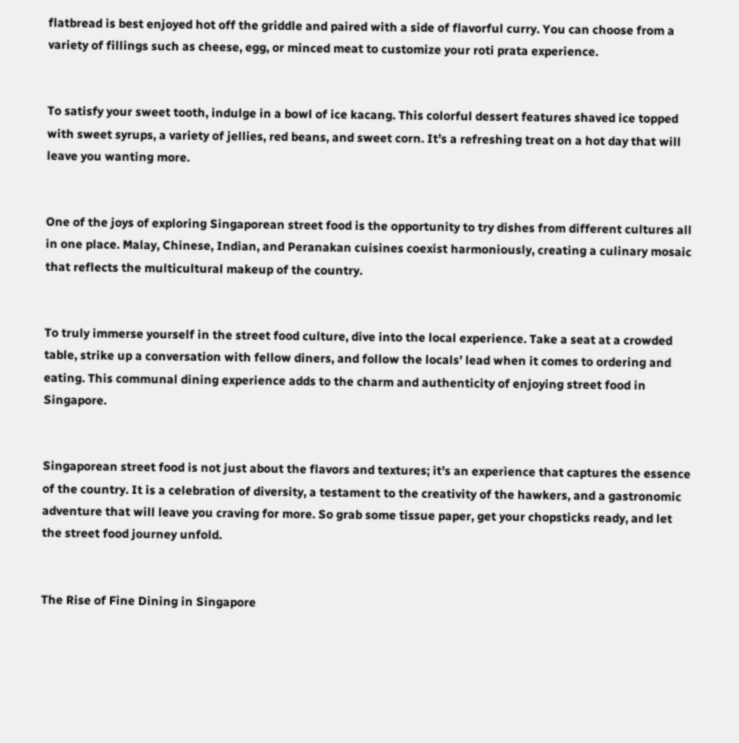flatbread is best enjoyed hot off the griddle and paired with a side of flavorful curry. You can choose from a variety of fillings such as cheese, egg, or minced meat to customize your roti prata experience.


To satisfy your sweet tooth, indulge in a bowl of ice kacang. This colorful dessert features shaved ice topped with sweet syrups, a variety of jellies, red beans, and sweet corn. It’s a refreshing treat on a hot day that will leave you wanting more.


One of the joys of exploring Singaporean street food is the opportunity to try dishes from different cultures all in one place. Malay, Chinese, Indian, and Peranakan cuisines coexist harmoniously, creating a culinary mosaic that reflects the multicultural makeup of the country.


To truly immerse yourself in the street food culture, dive into the local experience. Take a seat at a crowded table, strike up a conversation with fellow diners, and follow the locals’ lead when it comes to ordering and eating. This communal dining experience adds to the charm and authenticity of enjoying street food in Singapore.


Singaporean street food is not just about the flavors and textures; it’s an experience that captures the essence of the country. It is a celebration of diversity, a testament to the creativity of the hawkers, and a gastronomic adventure that will leave you craving for more. So grab some tissue paper, get your chopsticks ready, and let the street food journey unfold.


The Rise of Fine Dining in Singapore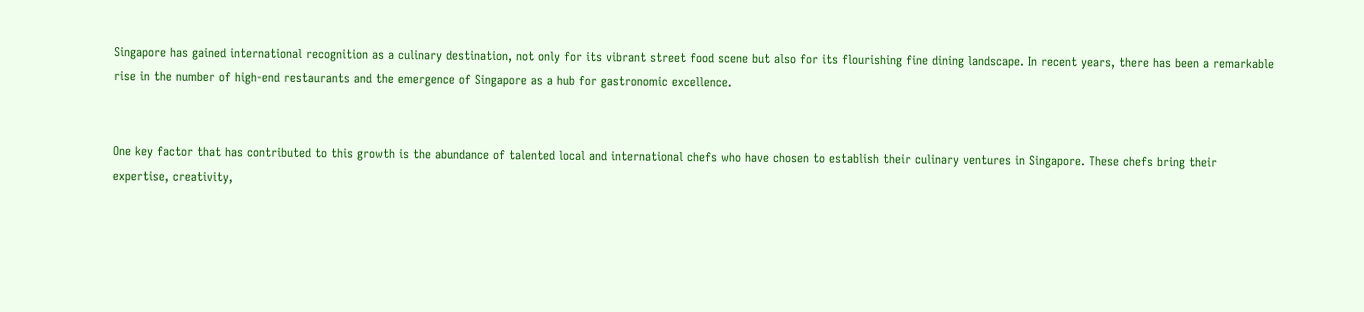Singapore has gained international recognition as a culinary destination, not only for its vibrant street food scene but also for its flourishing fine dining landscape. In recent years, there has been a remarkable rise in the number of high-end restaurants and the emergence of Singapore as a hub for gastronomic excellence.


One key factor that has contributed to this growth is the abundance of talented local and international chefs who have chosen to establish their culinary ventures in Singapore. These chefs bring their expertise, creativity,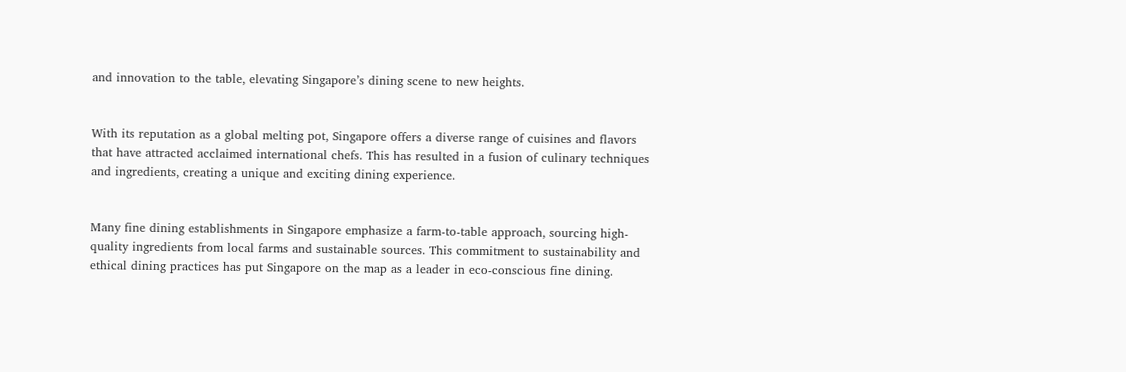and innovation to the table, elevating Singapore’s dining scene to new heights.


With its reputation as a global melting pot, Singapore offers a diverse range of cuisines and flavors that have attracted acclaimed international chefs. This has resulted in a fusion of culinary techniques and ingredients, creating a unique and exciting dining experience.


Many fine dining establishments in Singapore emphasize a farm-to-table approach, sourcing high-quality ingredients from local farms and sustainable sources. This commitment to sustainability and ethical dining practices has put Singapore on the map as a leader in eco-conscious fine dining.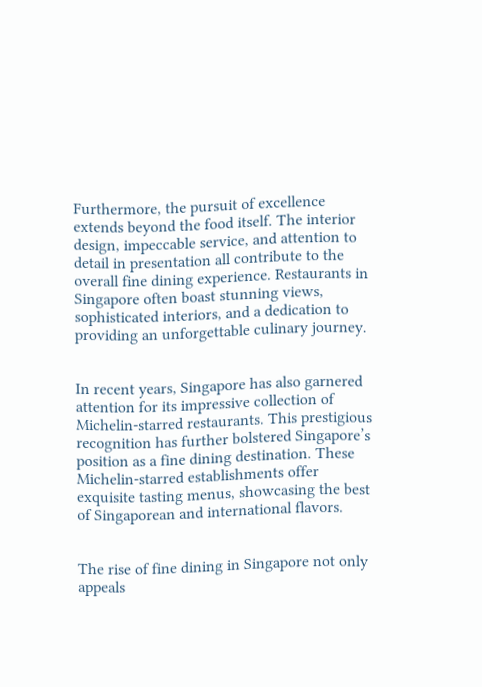Furthermore, the pursuit of excellence extends beyond the food itself. The interior design, impeccable service, and attention to detail in presentation all contribute to the overall fine dining experience. Restaurants in Singapore often boast stunning views, sophisticated interiors, and a dedication to providing an unforgettable culinary journey.


In recent years, Singapore has also garnered attention for its impressive collection of Michelin-starred restaurants. This prestigious recognition has further bolstered Singapore’s position as a fine dining destination. These Michelin-starred establishments offer exquisite tasting menus, showcasing the best of Singaporean and international flavors.


The rise of fine dining in Singapore not only appeals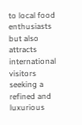to local food enthusiasts but also attracts international visitors seeking a refined and luxurious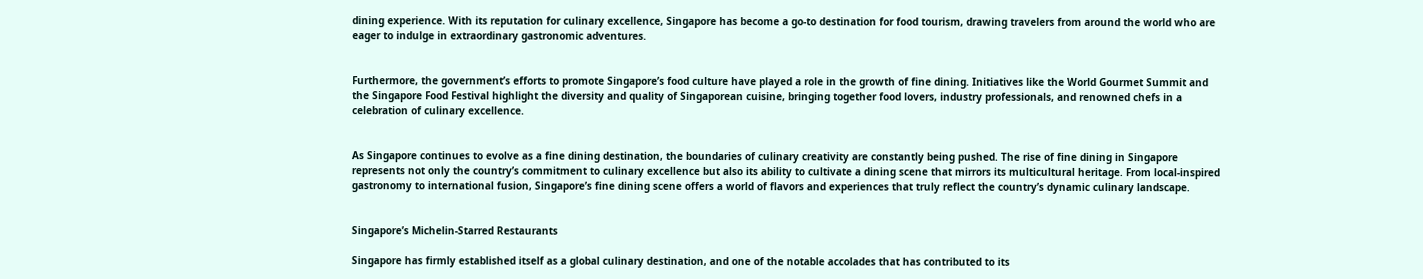dining experience. With its reputation for culinary excellence, Singapore has become a go-to destination for food tourism, drawing travelers from around the world who are eager to indulge in extraordinary gastronomic adventures.


Furthermore, the government’s efforts to promote Singapore’s food culture have played a role in the growth of fine dining. Initiatives like the World Gourmet Summit and the Singapore Food Festival highlight the diversity and quality of Singaporean cuisine, bringing together food lovers, industry professionals, and renowned chefs in a celebration of culinary excellence.


As Singapore continues to evolve as a fine dining destination, the boundaries of culinary creativity are constantly being pushed. The rise of fine dining in Singapore represents not only the country’s commitment to culinary excellence but also its ability to cultivate a dining scene that mirrors its multicultural heritage. From local-inspired gastronomy to international fusion, Singapore’s fine dining scene offers a world of flavors and experiences that truly reflect the country’s dynamic culinary landscape.


Singapore’s Michelin-Starred Restaurants

Singapore has firmly established itself as a global culinary destination, and one of the notable accolades that has contributed to its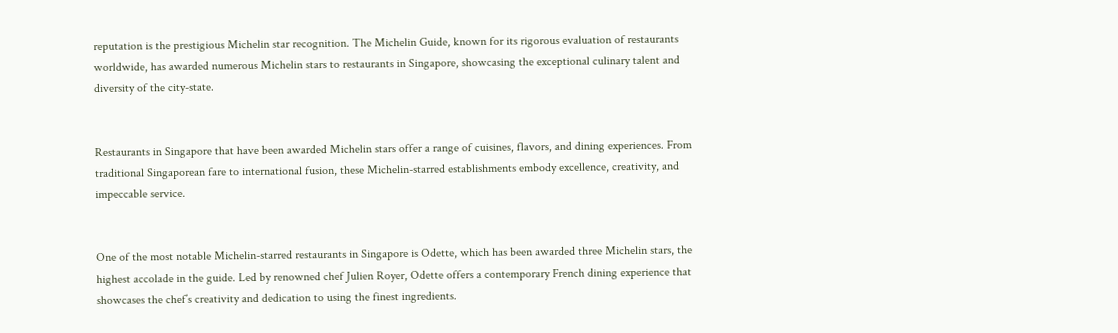reputation is the prestigious Michelin star recognition. The Michelin Guide, known for its rigorous evaluation of restaurants worldwide, has awarded numerous Michelin stars to restaurants in Singapore, showcasing the exceptional culinary talent and diversity of the city-state.


Restaurants in Singapore that have been awarded Michelin stars offer a range of cuisines, flavors, and dining experiences. From traditional Singaporean fare to international fusion, these Michelin-starred establishments embody excellence, creativity, and impeccable service.


One of the most notable Michelin-starred restaurants in Singapore is Odette, which has been awarded three Michelin stars, the highest accolade in the guide. Led by renowned chef Julien Royer, Odette offers a contemporary French dining experience that showcases the chef’s creativity and dedication to using the finest ingredients.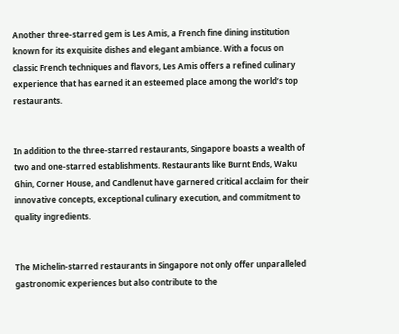Another three-starred gem is Les Amis, a French fine dining institution known for its exquisite dishes and elegant ambiance. With a focus on classic French techniques and flavors, Les Amis offers a refined culinary experience that has earned it an esteemed place among the world’s top restaurants.


In addition to the three-starred restaurants, Singapore boasts a wealth of two and one-starred establishments. Restaurants like Burnt Ends, Waku Ghin, Corner House, and Candlenut have garnered critical acclaim for their innovative concepts, exceptional culinary execution, and commitment to quality ingredients.


The Michelin-starred restaurants in Singapore not only offer unparalleled gastronomic experiences but also contribute to the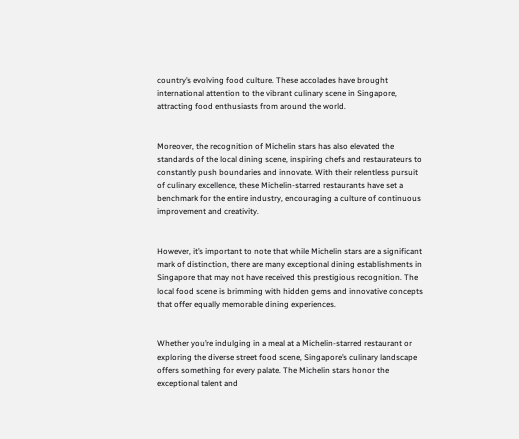country’s evolving food culture. These accolades have brought international attention to the vibrant culinary scene in Singapore, attracting food enthusiasts from around the world.


Moreover, the recognition of Michelin stars has also elevated the standards of the local dining scene, inspiring chefs and restaurateurs to constantly push boundaries and innovate. With their relentless pursuit of culinary excellence, these Michelin-starred restaurants have set a benchmark for the entire industry, encouraging a culture of continuous improvement and creativity.


However, it’s important to note that while Michelin stars are a significant mark of distinction, there are many exceptional dining establishments in Singapore that may not have received this prestigious recognition. The local food scene is brimming with hidden gems and innovative concepts that offer equally memorable dining experiences.


Whether you’re indulging in a meal at a Michelin-starred restaurant or exploring the diverse street food scene, Singapore’s culinary landscape offers something for every palate. The Michelin stars honor the exceptional talent and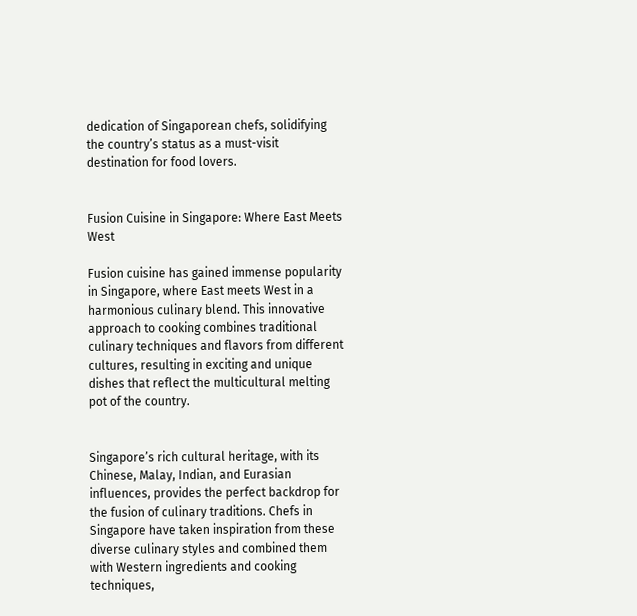dedication of Singaporean chefs, solidifying the country’s status as a must-visit destination for food lovers.


Fusion Cuisine in Singapore: Where East Meets West

Fusion cuisine has gained immense popularity in Singapore, where East meets West in a harmonious culinary blend. This innovative approach to cooking combines traditional culinary techniques and flavors from different cultures, resulting in exciting and unique dishes that reflect the multicultural melting pot of the country.


Singapore’s rich cultural heritage, with its Chinese, Malay, Indian, and Eurasian influences, provides the perfect backdrop for the fusion of culinary traditions. Chefs in Singapore have taken inspiration from these diverse culinary styles and combined them with Western ingredients and cooking techniques,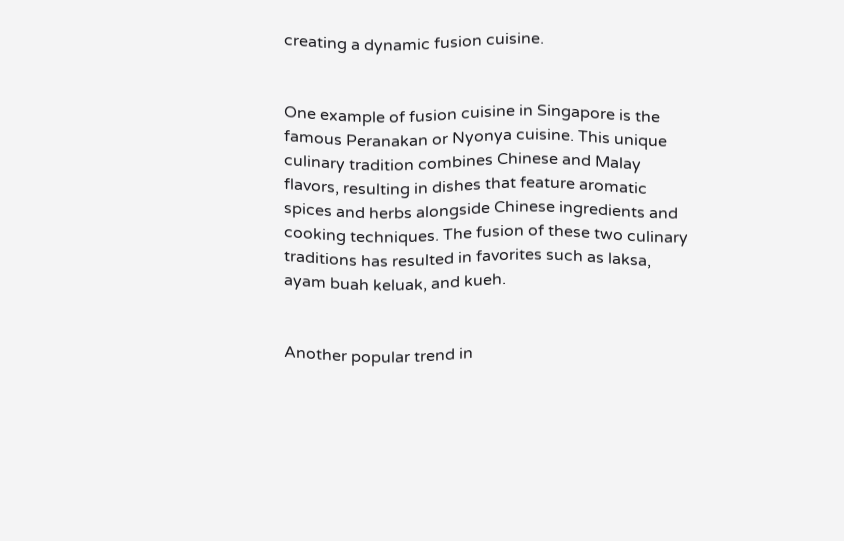creating a dynamic fusion cuisine.


One example of fusion cuisine in Singapore is the famous Peranakan or Nyonya cuisine. This unique culinary tradition combines Chinese and Malay flavors, resulting in dishes that feature aromatic spices and herbs alongside Chinese ingredients and cooking techniques. The fusion of these two culinary traditions has resulted in favorites such as laksa, ayam buah keluak, and kueh.


Another popular trend in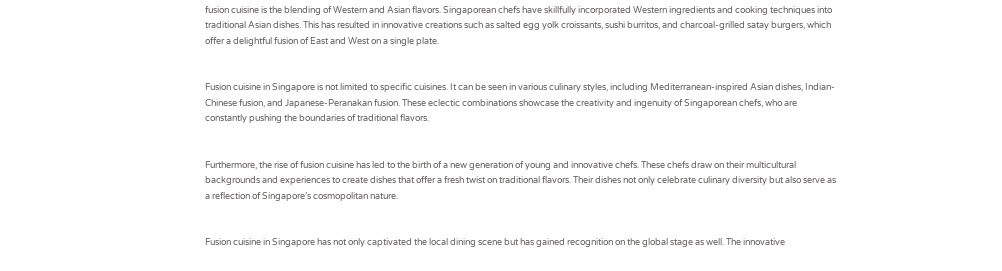fusion cuisine is the blending of Western and Asian flavors. Singaporean chefs have skillfully incorporated Western ingredients and cooking techniques into traditional Asian dishes. This has resulted in innovative creations such as salted egg yolk croissants, sushi burritos, and charcoal-grilled satay burgers, which offer a delightful fusion of East and West on a single plate.


Fusion cuisine in Singapore is not limited to specific cuisines. It can be seen in various culinary styles, including Mediterranean-inspired Asian dishes, Indian-Chinese fusion, and Japanese-Peranakan fusion. These eclectic combinations showcase the creativity and ingenuity of Singaporean chefs, who are constantly pushing the boundaries of traditional flavors.


Furthermore, the rise of fusion cuisine has led to the birth of a new generation of young and innovative chefs. These chefs draw on their multicultural backgrounds and experiences to create dishes that offer a fresh twist on traditional flavors. Their dishes not only celebrate culinary diversity but also serve as a reflection of Singapore’s cosmopolitan nature.


Fusion cuisine in Singapore has not only captivated the local dining scene but has gained recognition on the global stage as well. The innovative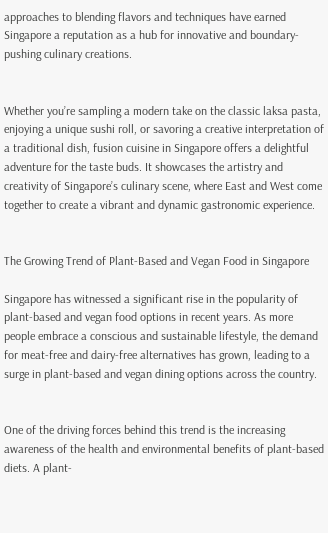approaches to blending flavors and techniques have earned Singapore a reputation as a hub for innovative and boundary-pushing culinary creations.


Whether you’re sampling a modern take on the classic laksa pasta, enjoying a unique sushi roll, or savoring a creative interpretation of a traditional dish, fusion cuisine in Singapore offers a delightful adventure for the taste buds. It showcases the artistry and creativity of Singapore’s culinary scene, where East and West come together to create a vibrant and dynamic gastronomic experience.


The Growing Trend of Plant-Based and Vegan Food in Singapore

Singapore has witnessed a significant rise in the popularity of plant-based and vegan food options in recent years. As more people embrace a conscious and sustainable lifestyle, the demand for meat-free and dairy-free alternatives has grown, leading to a surge in plant-based and vegan dining options across the country.


One of the driving forces behind this trend is the increasing awareness of the health and environmental benefits of plant-based diets. A plant-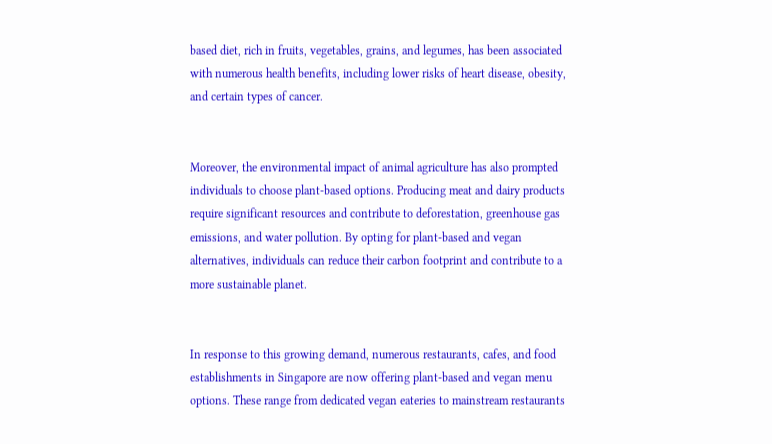based diet, rich in fruits, vegetables, grains, and legumes, has been associated with numerous health benefits, including lower risks of heart disease, obesity, and certain types of cancer.


Moreover, the environmental impact of animal agriculture has also prompted individuals to choose plant-based options. Producing meat and dairy products require significant resources and contribute to deforestation, greenhouse gas emissions, and water pollution. By opting for plant-based and vegan alternatives, individuals can reduce their carbon footprint and contribute to a more sustainable planet.


In response to this growing demand, numerous restaurants, cafes, and food establishments in Singapore are now offering plant-based and vegan menu options. These range from dedicated vegan eateries to mainstream restaurants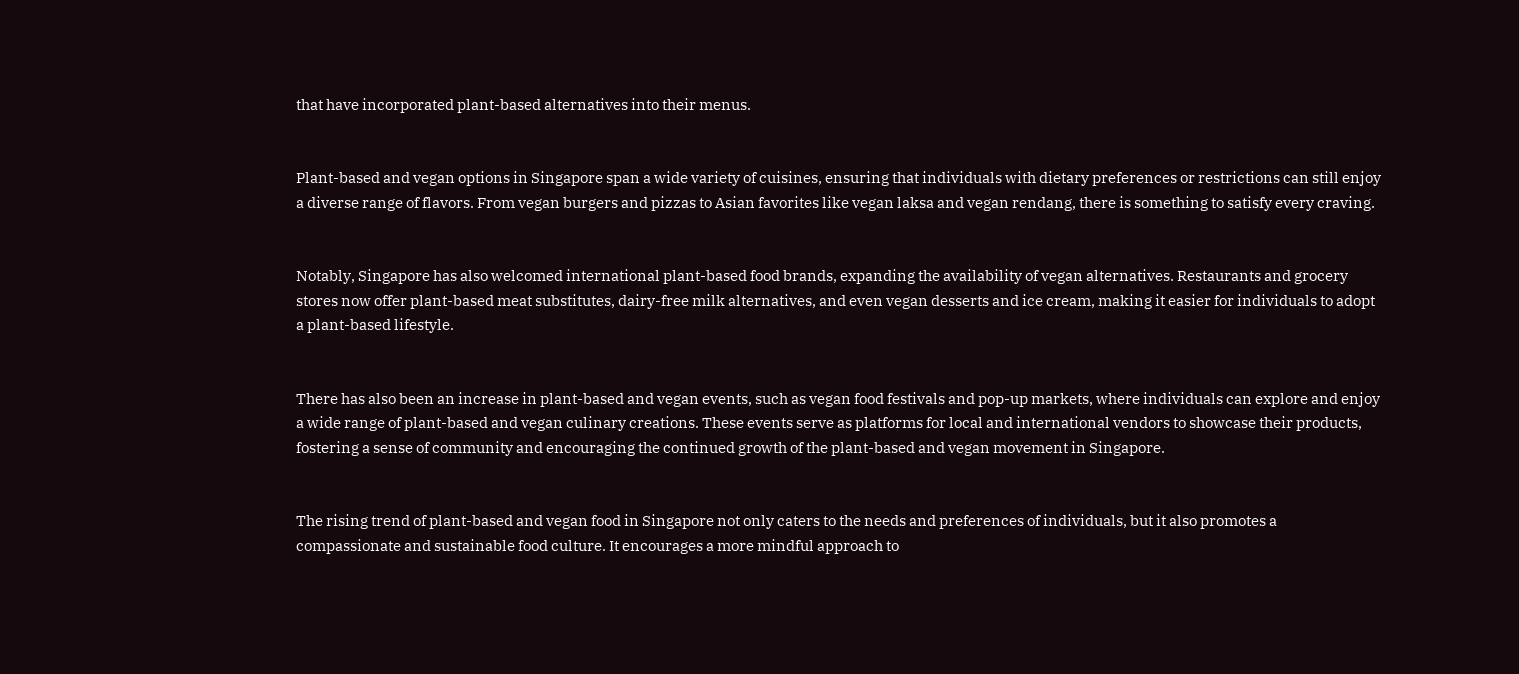that have incorporated plant-based alternatives into their menus.


Plant-based and vegan options in Singapore span a wide variety of cuisines, ensuring that individuals with dietary preferences or restrictions can still enjoy a diverse range of flavors. From vegan burgers and pizzas to Asian favorites like vegan laksa and vegan rendang, there is something to satisfy every craving.


Notably, Singapore has also welcomed international plant-based food brands, expanding the availability of vegan alternatives. Restaurants and grocery stores now offer plant-based meat substitutes, dairy-free milk alternatives, and even vegan desserts and ice cream, making it easier for individuals to adopt a plant-based lifestyle.


There has also been an increase in plant-based and vegan events, such as vegan food festivals and pop-up markets, where individuals can explore and enjoy a wide range of plant-based and vegan culinary creations. These events serve as platforms for local and international vendors to showcase their products, fostering a sense of community and encouraging the continued growth of the plant-based and vegan movement in Singapore.


The rising trend of plant-based and vegan food in Singapore not only caters to the needs and preferences of individuals, but it also promotes a compassionate and sustainable food culture. It encourages a more mindful approach to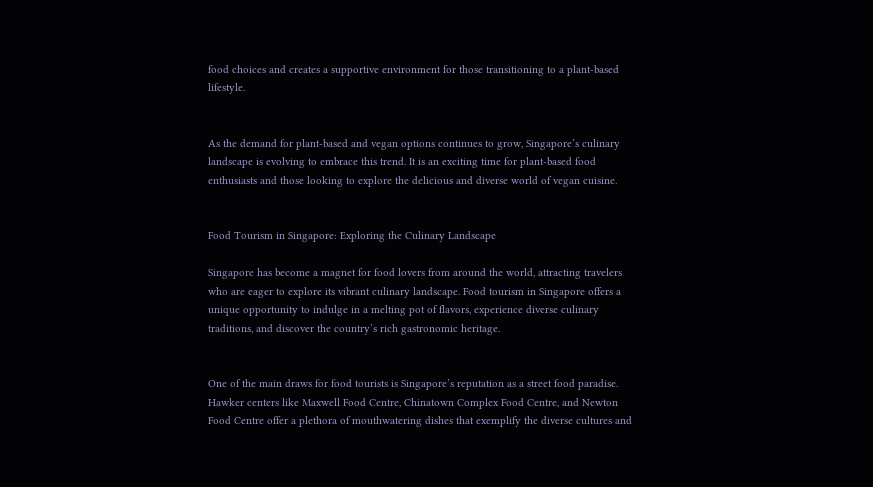food choices and creates a supportive environment for those transitioning to a plant-based lifestyle.


As the demand for plant-based and vegan options continues to grow, Singapore’s culinary landscape is evolving to embrace this trend. It is an exciting time for plant-based food enthusiasts and those looking to explore the delicious and diverse world of vegan cuisine.


Food Tourism in Singapore: Exploring the Culinary Landscape

Singapore has become a magnet for food lovers from around the world, attracting travelers who are eager to explore its vibrant culinary landscape. Food tourism in Singapore offers a unique opportunity to indulge in a melting pot of flavors, experience diverse culinary traditions, and discover the country’s rich gastronomic heritage.


One of the main draws for food tourists is Singapore’s reputation as a street food paradise. Hawker centers like Maxwell Food Centre, Chinatown Complex Food Centre, and Newton Food Centre offer a plethora of mouthwatering dishes that exemplify the diverse cultures and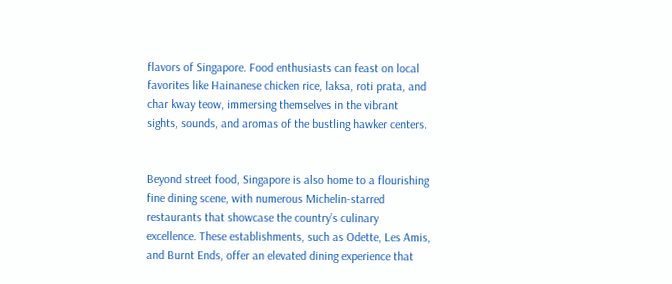flavors of Singapore. Food enthusiasts can feast on local favorites like Hainanese chicken rice, laksa, roti prata, and char kway teow, immersing themselves in the vibrant sights, sounds, and aromas of the bustling hawker centers.


Beyond street food, Singapore is also home to a flourishing fine dining scene, with numerous Michelin-starred restaurants that showcase the country’s culinary excellence. These establishments, such as Odette, Les Amis, and Burnt Ends, offer an elevated dining experience that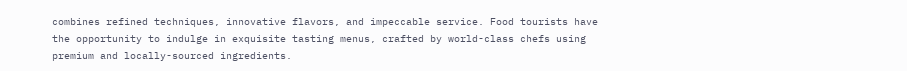combines refined techniques, innovative flavors, and impeccable service. Food tourists have the opportunity to indulge in exquisite tasting menus, crafted by world-class chefs using premium and locally-sourced ingredients.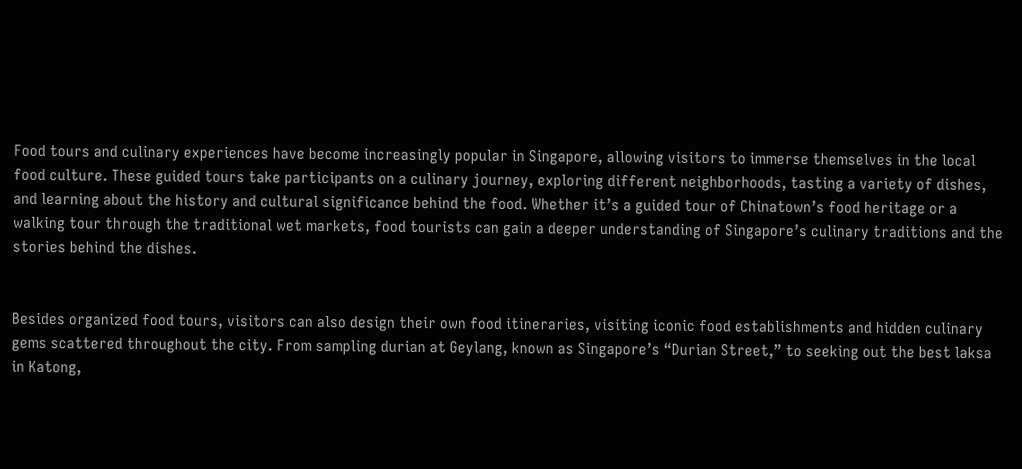Food tours and culinary experiences have become increasingly popular in Singapore, allowing visitors to immerse themselves in the local food culture. These guided tours take participants on a culinary journey, exploring different neighborhoods, tasting a variety of dishes, and learning about the history and cultural significance behind the food. Whether it’s a guided tour of Chinatown’s food heritage or a walking tour through the traditional wet markets, food tourists can gain a deeper understanding of Singapore’s culinary traditions and the stories behind the dishes.


Besides organized food tours, visitors can also design their own food itineraries, visiting iconic food establishments and hidden culinary gems scattered throughout the city. From sampling durian at Geylang, known as Singapore’s “Durian Street,” to seeking out the best laksa in Katong,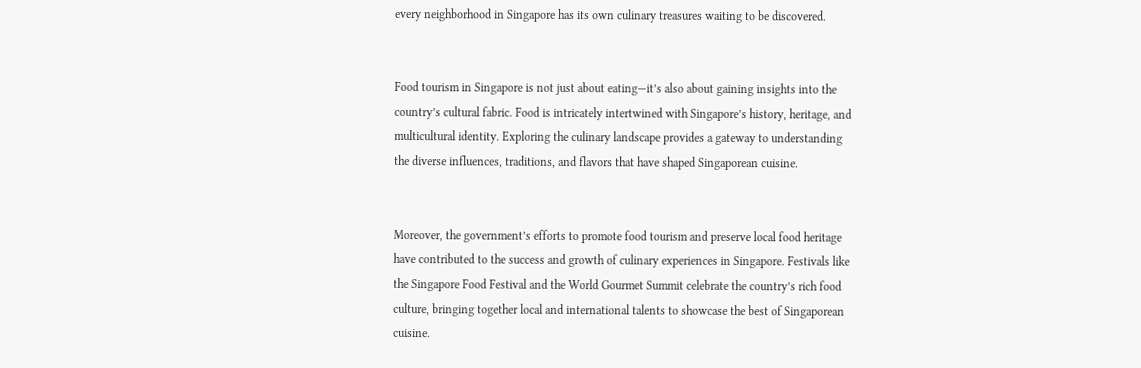every neighborhood in Singapore has its own culinary treasures waiting to be discovered.


Food tourism in Singapore is not just about eating—it’s also about gaining insights into the country’s cultural fabric. Food is intricately intertwined with Singapore’s history, heritage, and multicultural identity. Exploring the culinary landscape provides a gateway to understanding the diverse influences, traditions, and flavors that have shaped Singaporean cuisine.


Moreover, the government’s efforts to promote food tourism and preserve local food heritage have contributed to the success and growth of culinary experiences in Singapore. Festivals like the Singapore Food Festival and the World Gourmet Summit celebrate the country’s rich food culture, bringing together local and international talents to showcase the best of Singaporean cuisine.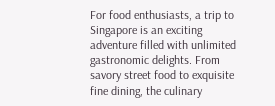For food enthusiasts, a trip to Singapore is an exciting adventure filled with unlimited gastronomic delights. From savory street food to exquisite fine dining, the culinary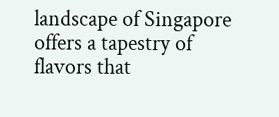landscape of Singapore offers a tapestry of flavors that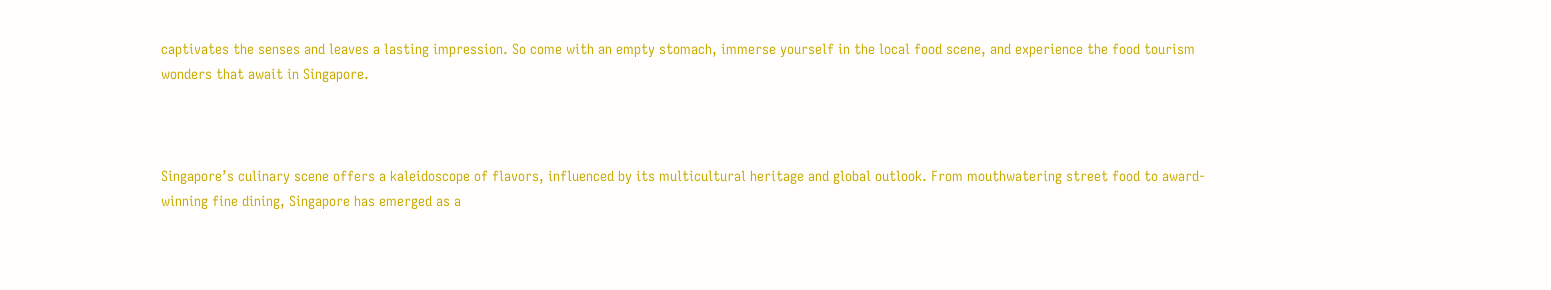captivates the senses and leaves a lasting impression. So come with an empty stomach, immerse yourself in the local food scene, and experience the food tourism wonders that await in Singapore.



Singapore’s culinary scene offers a kaleidoscope of flavors, influenced by its multicultural heritage and global outlook. From mouthwatering street food to award-winning fine dining, Singapore has emerged as a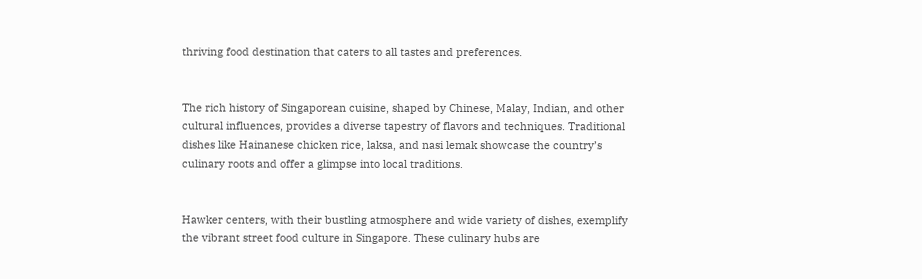thriving food destination that caters to all tastes and preferences.


The rich history of Singaporean cuisine, shaped by Chinese, Malay, Indian, and other cultural influences, provides a diverse tapestry of flavors and techniques. Traditional dishes like Hainanese chicken rice, laksa, and nasi lemak showcase the country’s culinary roots and offer a glimpse into local traditions.


Hawker centers, with their bustling atmosphere and wide variety of dishes, exemplify the vibrant street food culture in Singapore. These culinary hubs are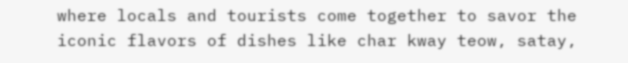where locals and tourists come together to savor the iconic flavors of dishes like char kway teow, satay,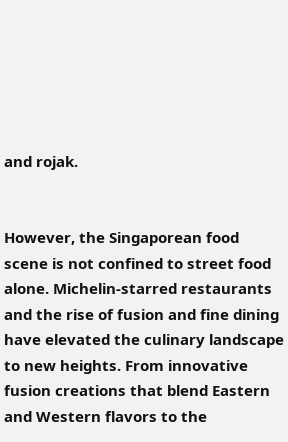and rojak.


However, the Singaporean food scene is not confined to street food alone. Michelin-starred restaurants and the rise of fusion and fine dining have elevated the culinary landscape to new heights. From innovative fusion creations that blend Eastern and Western flavors to the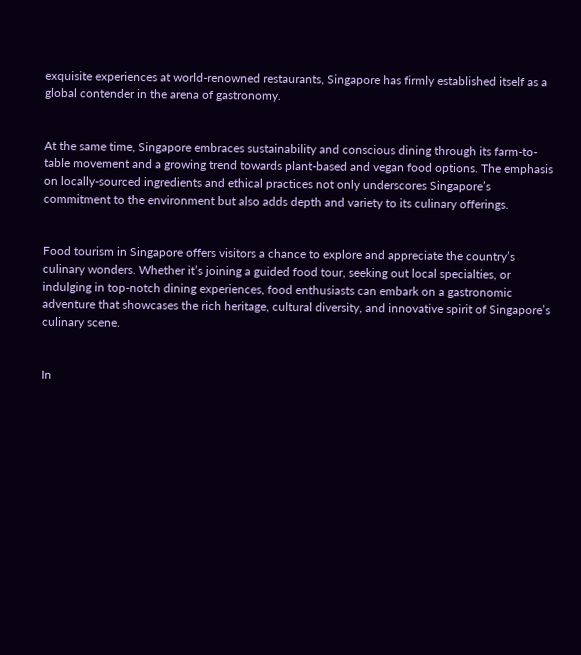exquisite experiences at world-renowned restaurants, Singapore has firmly established itself as a global contender in the arena of gastronomy.


At the same time, Singapore embraces sustainability and conscious dining through its farm-to-table movement and a growing trend towards plant-based and vegan food options. The emphasis on locally-sourced ingredients and ethical practices not only underscores Singapore’s commitment to the environment but also adds depth and variety to its culinary offerings.


Food tourism in Singapore offers visitors a chance to explore and appreciate the country’s culinary wonders. Whether it’s joining a guided food tour, seeking out local specialties, or indulging in top-notch dining experiences, food enthusiasts can embark on a gastronomic adventure that showcases the rich heritage, cultural diversity, and innovative spirit of Singapore’s culinary scene.


In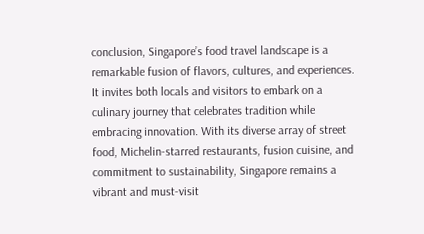conclusion, Singapore’s food travel landscape is a remarkable fusion of flavors, cultures, and experiences. It invites both locals and visitors to embark on a culinary journey that celebrates tradition while embracing innovation. With its diverse array of street food, Michelin-starred restaurants, fusion cuisine, and commitment to sustainability, Singapore remains a vibrant and must-visit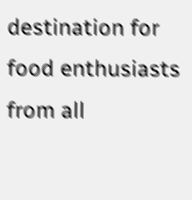destination for food enthusiasts from all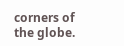corners of the globe.